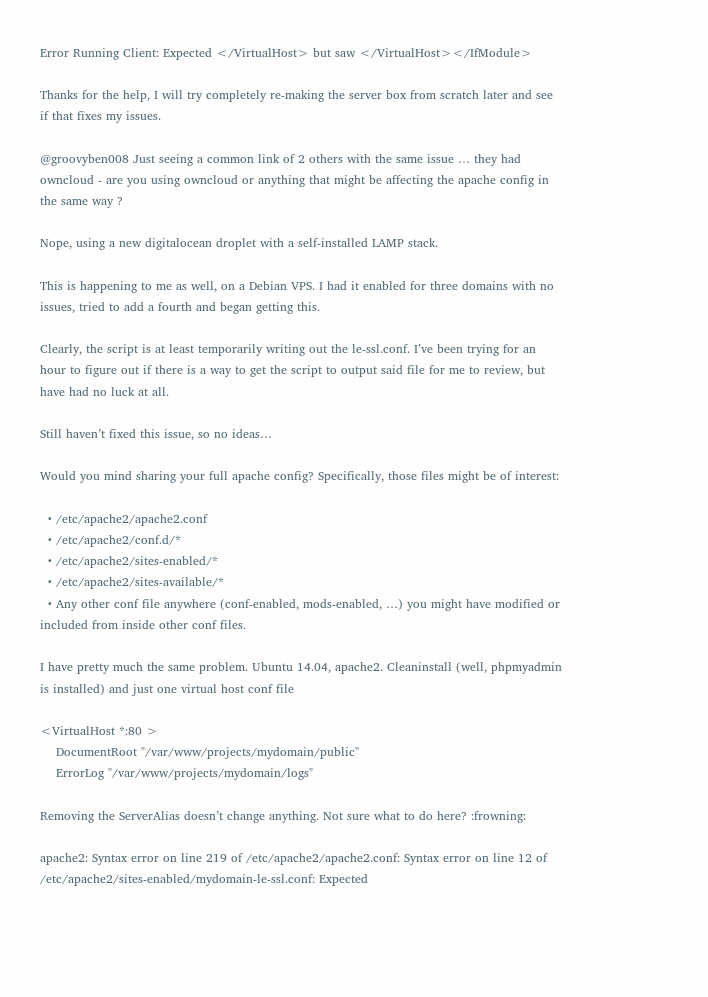Error Running Client: Expected </VirtualHost> but saw </VirtualHost></IfModule>

Thanks for the help, I will try completely re-making the server box from scratch later and see if that fixes my issues.

@groovyben008 Just seeing a common link of 2 others with the same issue … they had owncloud - are you using owncloud or anything that might be affecting the apache config in the same way ?

Nope, using a new digitalocean droplet with a self-installed LAMP stack.

This is happening to me as well, on a Debian VPS. I had it enabled for three domains with no issues, tried to add a fourth and began getting this.

Clearly, the script is at least temporarily writing out the le-ssl.conf. I’ve been trying for an hour to figure out if there is a way to get the script to output said file for me to review, but have had no luck at all.

Still haven’t fixed this issue, so no ideas…

Would you mind sharing your full apache config? Specifically, those files might be of interest:

  • /etc/apache2/apache2.conf
  • /etc/apache2/conf.d/*
  • /etc/apache2/sites-enabled/*
  • /etc/apache2/sites-available/*
  • Any other conf file anywhere (conf-enabled, mods-enabled, …) you might have modified or included from inside other conf files.

I have pretty much the same problem. Ubuntu 14.04, apache2. Cleaninstall (well, phpmyadmin is installed) and just one virtual host conf file

<VirtualHost *:80 >
    DocumentRoot "/var/www/projects/mydomain/public"
    ErrorLog "/var/www/projects/mydomain/logs"

Removing the ServerAlias doesn’t change anything. Not sure what to do here? :frowning:

apache2: Syntax error on line 219 of /etc/apache2/apache2.conf: Syntax error on line 12 of /etc/apache2/sites-enabled/mydomain-le-ssl.conf: Expected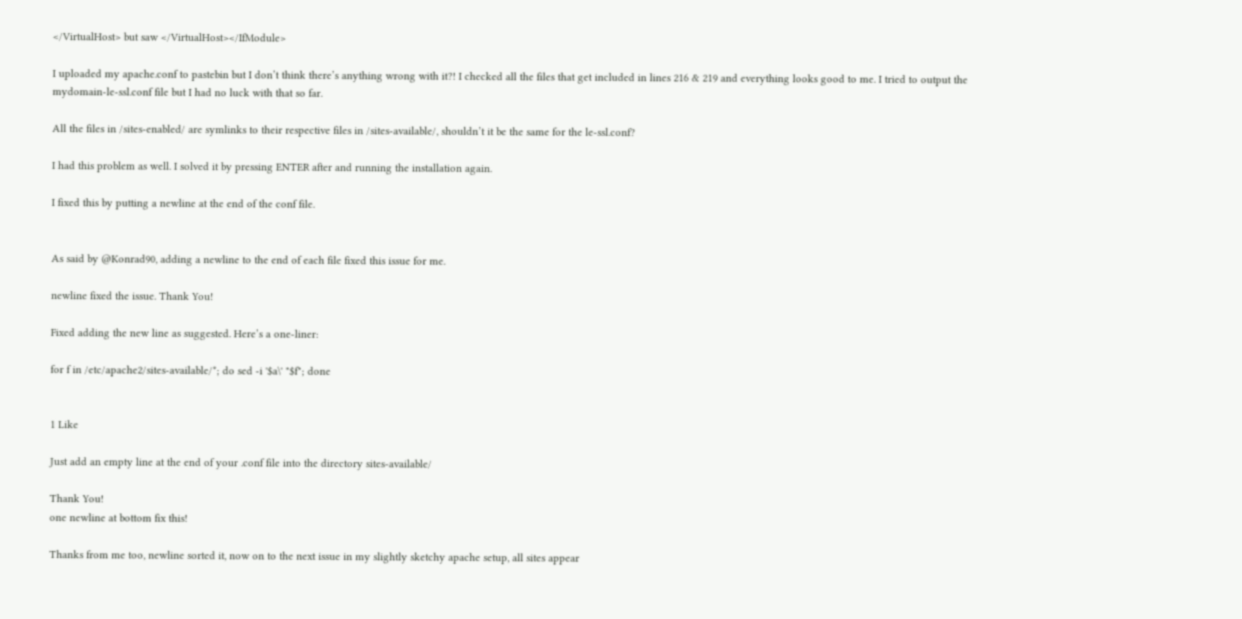</VirtualHost> but saw </VirtualHost></IfModule>

I uploaded my apache.conf to pastebin but I don’t think there’s anything wrong with it?! I checked all the files that get included in lines 216 & 219 and everything looks good to me. I tried to output the mydomain-le-ssl.conf file but I had no luck with that so far.

All the files in /sites-enabled/ are symlinks to their respective files in /sites-available/, shouldn’t it be the same for the le-ssl.conf?

I had this problem as well. I solved it by pressing ENTER after and running the installation again.

I fixed this by putting a newline at the end of the conf file.


As said by @Konrad90, adding a newline to the end of each file fixed this issue for me.

newline fixed the issue. Thank You!

Fixed adding the new line as suggested. Here’s a one-liner:

for f in /etc/apache2/sites-available/*; do sed -i '$a\' "$f"; done


1 Like

Just add an empty line at the end of your .conf file into the directory sites-available/

Thank You!
one newline at bottom fix this!

Thanks from me too, newline sorted it, now on to the next issue in my slightly sketchy apache setup, all sites appear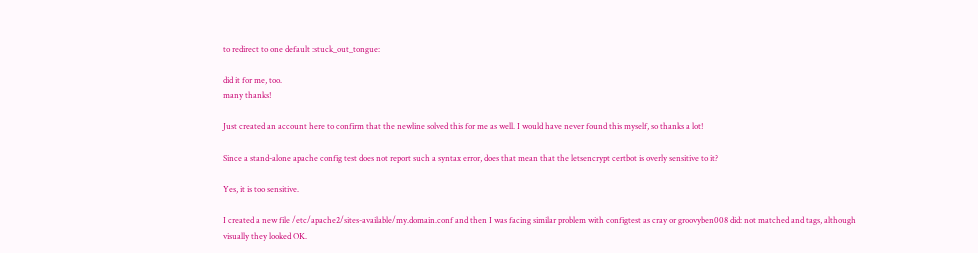to redirect to one default :stuck_out_tongue:

did it for me, too.
many thanks!

Just created an account here to confirm that the newline solved this for me as well. I would have never found this myself, so thanks a lot!

Since a stand-alone apache config test does not report such a syntax error, does that mean that the letsencrypt certbot is overly sensitive to it?

Yes, it is too sensitive.

I created a new file /etc/apache2/sites-available/my.domain.conf and then I was facing similar problem with configtest as cray or groovyben008 did: not matched and tags, although visually they looked OK.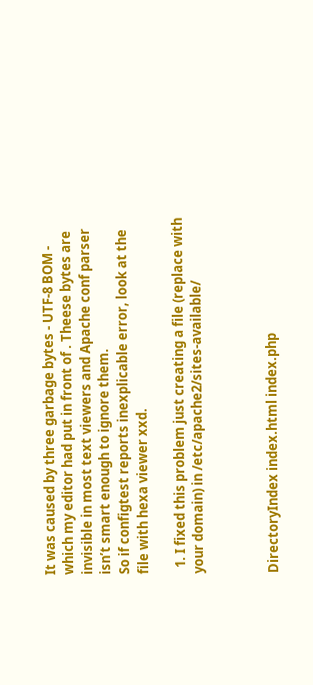It was caused by three garbage bytes - UTF-8 BOM - which my editor had put in front of . Theese bytes are invisible in most text viewers and Apache conf parser isn’t smart enough to ignore them.
So if configtest reports inexplicable error, look at the file with hexa viewer xxd.

  1. I fixed this problem just creating a file (replace with your domain) in /etc/apache2/sites-available/



DirectoryIndex index.html index.php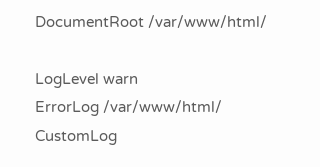DocumentRoot /var/www/html/

LogLevel warn
ErrorLog /var/www/html/
CustomLog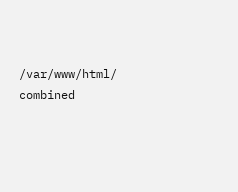/var/www/html/ combined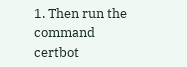1. Then run the command certbot